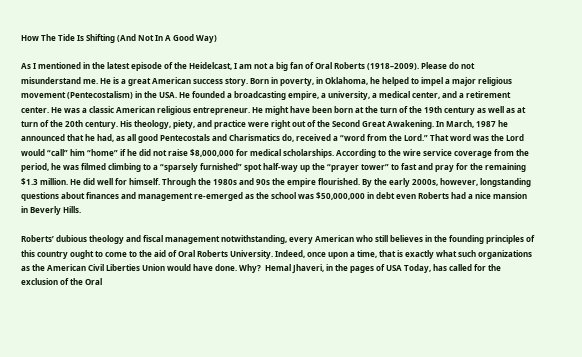How The Tide Is Shifting (And Not In A Good Way)

As I mentioned in the latest episode of the Heidelcast, I am not a big fan of Oral Roberts (1918–2009). Please do not misunderstand me. He is a great American success story. Born in poverty, in Oklahoma, he helped to impel a major religious movement (Pentecostalism) in the USA. He founded a broadcasting empire, a university, a medical center, and a retirement center. He was a classic American religious entrepreneur. He might have been born at the turn of the 19th century as well as at turn of the 20th century. His theology, piety, and practice were right out of the Second Great Awakening. In March, 1987 he announced that he had, as all good Pentecostals and Charismatics do, received a “word from the Lord.” That word was the Lord would “call” him “home” if he did not raise $8,000,000 for medical scholarships. According to the wire service coverage from the period, he was filmed climbing to a “sparsely furnished” spot half-way up the “prayer tower” to fast and pray for the remaining $1.3 million. He did well for himself. Through the 1980s and 90s the empire flourished. By the early 2000s, however, longstanding questions about finances and management re-emerged as the school was $50,000,000 in debt even Roberts had a nice mansion in Beverly Hills.

Roberts’ dubious theology and fiscal management notwithstanding, every American who still believes in the founding principles of this country ought to come to the aid of Oral Roberts University. Indeed, once upon a time, that is exactly what such organizations as the American Civil Liberties Union would have done. Why?  Hemal Jhaveri, in the pages of USA Today, has called for the exclusion of the Oral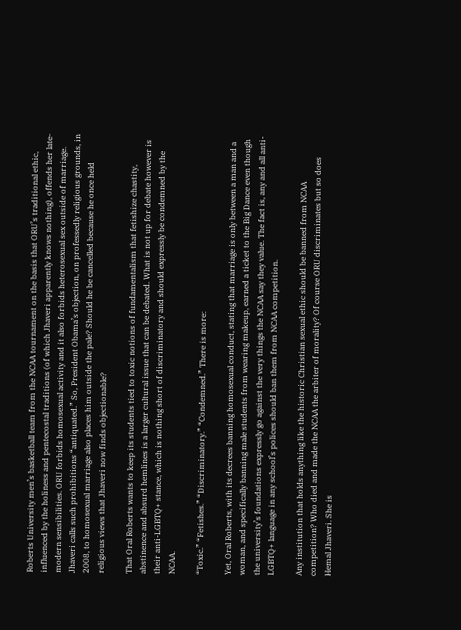Roberts University men’s basketball team from the NCAA tournament on the basis that ORU’s traditional ethic, influenced by the holiness and pentecostal traditions (of which Jhaveri apparently knows nothing), offends her late-modern sensibilities. ORU forbids homosexual activity and it also forbids heterosexual sex outside of marriage. Jhaveri calls such prohibitions “antiquated.” So, President Obama’s objection, on professedly religious grounds, in 2008, to homosexual marriage also places him outside the pale? Should he be cancelled because he once held religious views that Jhaveri now finds objectionable?

That Oral Roberts wants to keep its students tied to toxic notions of fundamentalism that fetishize chastity, abstinence and absurd hemlines is a larger cultural issue that can be debated. What is not up for debate however is their anti-LGBTQ+ stance, which is nothing short of discriminatory and should expressly be condemned by the NCAA.

“Toxic.” “Fetishes.” “Discriminatory.” “Condemned.” There is more:

Yet, Oral Roberts, with its decrees banning homosexual conduct, stating that marriage is only between a man and a woman, and specifically banning male students from wearing makeup, earned a ticket to the Big Dance even though the university’s foundations expressly go against the very things the NCAA say they value. The fact is, any and all anti-LGBTQ+ language in any school’s polices should ban them from NCAA competition.

Any institution that holds anything like the historic Christian sexual ethic should be banned from NCAA competition? Who died and made the NCAA the arbiter of morality? Of course ORU discriminates but so does Hemal Jhaveri. She is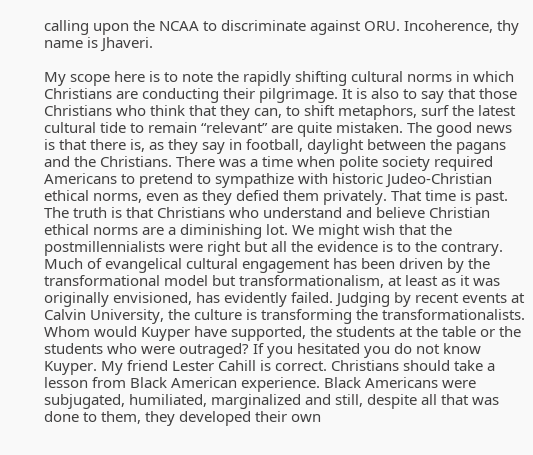calling upon the NCAA to discriminate against ORU. Incoherence, thy name is Jhaveri.

My scope here is to note the rapidly shifting cultural norms in which Christians are conducting their pilgrimage. It is also to say that those Christians who think that they can, to shift metaphors, surf the latest cultural tide to remain “relevant” are quite mistaken. The good news is that there is, as they say in football, daylight between the pagans and the Christians. There was a time when polite society required Americans to pretend to sympathize with historic Judeo-Christian ethical norms, even as they defied them privately. That time is past. The truth is that Christians who understand and believe Christian ethical norms are a diminishing lot. We might wish that the postmillennialists were right but all the evidence is to the contrary. Much of evangelical cultural engagement has been driven by the transformational model but transformationalism, at least as it was originally envisioned, has evidently failed. Judging by recent events at Calvin University, the culture is transforming the transformationalists. Whom would Kuyper have supported, the students at the table or the students who were outraged? If you hesitated you do not know Kuyper. My friend Lester Cahill is correct. Christians should take a lesson from Black American experience. Black Americans were subjugated, humiliated, marginalized and still, despite all that was done to them, they developed their own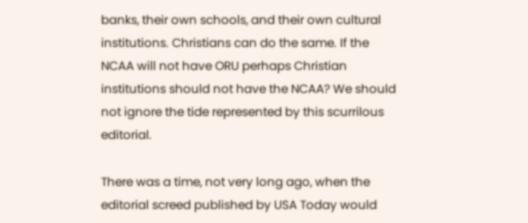banks, their own schools, and their own cultural institutions. Christians can do the same. If the NCAA will not have ORU perhaps Christian institutions should not have the NCAA? We should not ignore the tide represented by this scurrilous editorial.

There was a time, not very long ago, when the editorial screed published by USA Today would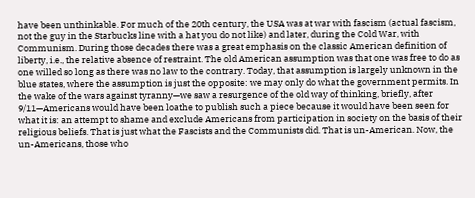have been unthinkable. For much of the 20th century, the USA was at war with fascism (actual fascism, not the guy in the Starbucks line with a hat you do not like) and later, during the Cold War, with Communism. During those decades there was a great emphasis on the classic American definition of liberty, i.e., the relative absence of restraint. The old American assumption was that one was free to do as one willed so long as there was no law to the contrary. Today, that assumption is largely unknown in the blue states, where the assumption is just the opposite: we may only do what the government permits. In the wake of the wars against tyranny—we saw a resurgence of the old way of thinking, briefly, after 9/11—Americans would have been loathe to publish such a piece because it would have been seen for what it is: an attempt to shame and exclude Americans from participation in society on the basis of their religious beliefs. That is just what the Fascists and the Communists did. That is un-American. Now, the un-Americans, those who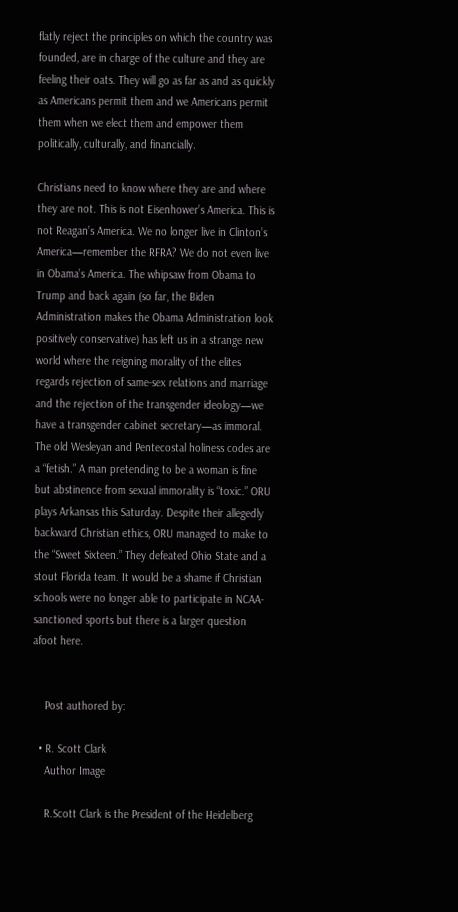flatly reject the principles on which the country was founded, are in charge of the culture and they are feeling their oats. They will go as far as and as quickly as Americans permit them and we Americans permit them when we elect them and empower them politically, culturally, and financially.

Christians need to know where they are and where they are not. This is not Eisenhower’s America. This is not Reagan’s America. We no longer live in Clinton’s America—remember the RFRA? We do not even live in Obama’s America. The whipsaw from Obama to Trump and back again (so far, the Biden Administration makes the Obama Administration look positively conservative) has left us in a strange new world where the reigning morality of the elites regards rejection of same-sex relations and marriage and the rejection of the transgender ideology—we have a transgender cabinet secretary—as immoral. The old Wesleyan and Pentecostal holiness codes are a “fetish.” A man pretending to be a woman is fine but abstinence from sexual immorality is “toxic.” ORU plays Arkansas this Saturday. Despite their allegedly backward Christian ethics, ORU managed to make to the “Sweet Sixteen.” They defeated Ohio State and a stout Florida team. It would be a shame if Christian schools were no longer able to participate in NCAA-sanctioned sports but there is a larger question afoot here.


    Post authored by:

  • R. Scott Clark
    Author Image

    R.Scott Clark is the President of the Heidelberg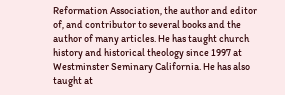Reformation Association, the author and editor of, and contributor to several books and the author of many articles. He has taught church history and historical theology since 1997 at Westminster Seminary California. He has also taught at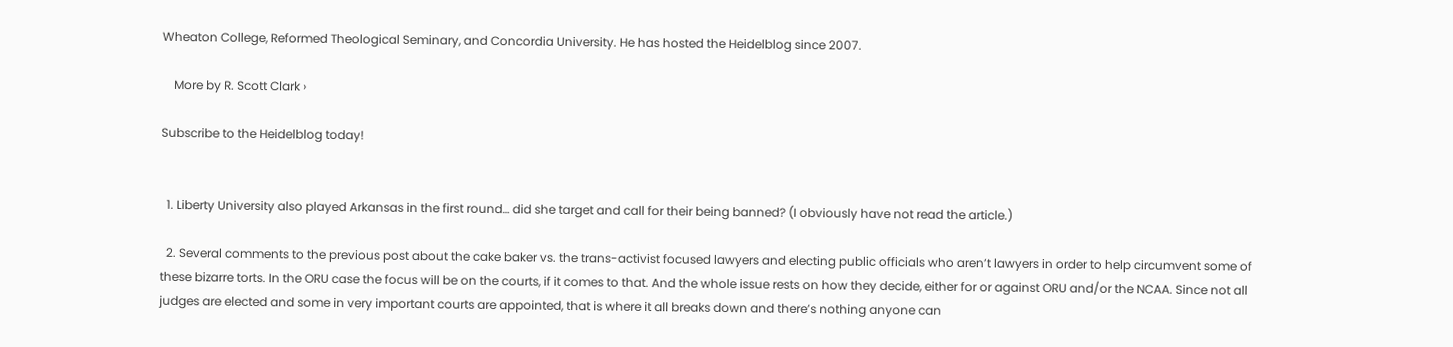Wheaton College, Reformed Theological Seminary, and Concordia University. He has hosted the Heidelblog since 2007.

    More by R. Scott Clark ›

Subscribe to the Heidelblog today!


  1. Liberty University also played Arkansas in the first round… did she target and call for their being banned? (I obviously have not read the article.)

  2. Several comments to the previous post about the cake baker vs. the trans-activist focused lawyers and electing public officials who aren’t lawyers in order to help circumvent some of these bizarre torts. In the ORU case the focus will be on the courts, if it comes to that. And the whole issue rests on how they decide, either for or against ORU and/or the NCAA. Since not all judges are elected and some in very important courts are appointed, that is where it all breaks down and there’s nothing anyone can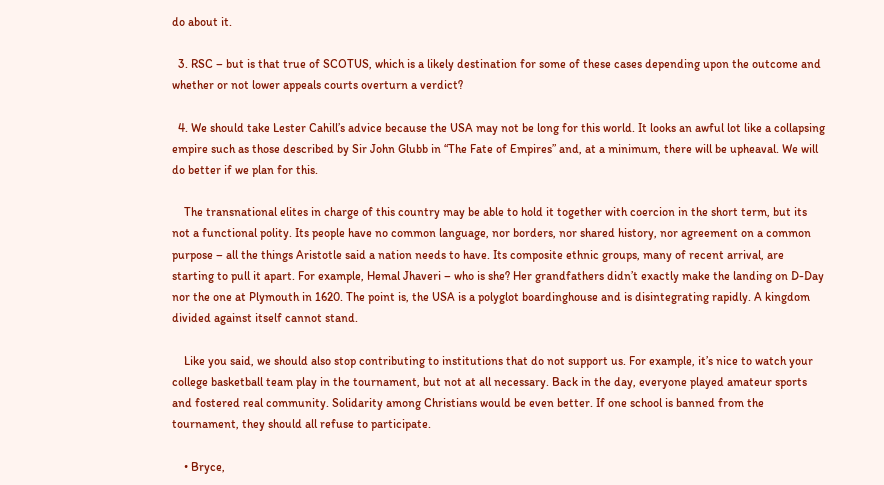do about it.

  3. RSC – but is that true of SCOTUS, which is a likely destination for some of these cases depending upon the outcome and whether or not lower appeals courts overturn a verdict?

  4. We should take Lester Cahill’s advice because the USA may not be long for this world. It looks an awful lot like a collapsing empire such as those described by Sir John Glubb in “The Fate of Empires” and, at a minimum, there will be upheaval. We will do better if we plan for this.

    The transnational elites in charge of this country may be able to hold it together with coercion in the short term, but its not a functional polity. Its people have no common language, nor borders, nor shared history, nor agreement on a common purpose – all the things Aristotle said a nation needs to have. Its composite ethnic groups, many of recent arrival, are starting to pull it apart. For example, Hemal Jhaveri – who is she? Her grandfathers didn’t exactly make the landing on D-Day nor the one at Plymouth in 1620. The point is, the USA is a polyglot boardinghouse and is disintegrating rapidly. A kingdom divided against itself cannot stand.

    Like you said, we should also stop contributing to institutions that do not support us. For example, it’s nice to watch your college basketball team play in the tournament, but not at all necessary. Back in the day, everyone played amateur sports and fostered real community. Solidarity among Christians would be even better. If one school is banned from the tournament, they should all refuse to participate.

    • Bryce,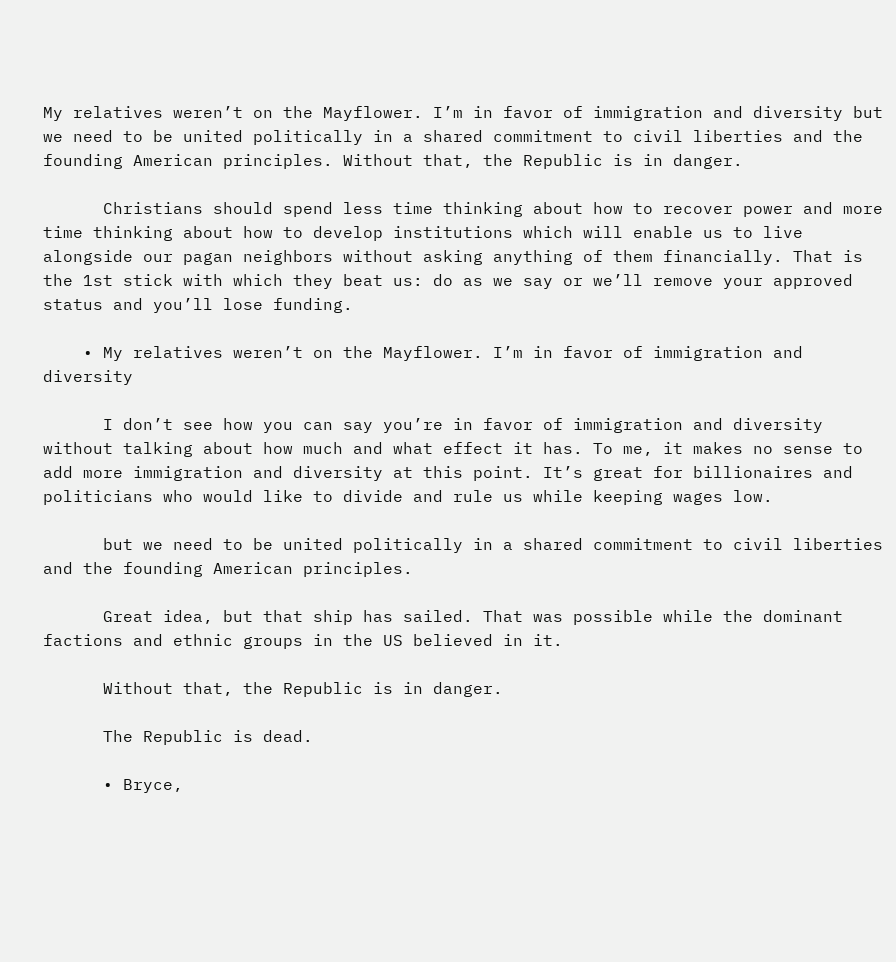My relatives weren’t on the Mayflower. I’m in favor of immigration and diversity but we need to be united politically in a shared commitment to civil liberties and the founding American principles. Without that, the Republic is in danger.

      Christians should spend less time thinking about how to recover power and more time thinking about how to develop institutions which will enable us to live alongside our pagan neighbors without asking anything of them financially. That is the 1st stick with which they beat us: do as we say or we’ll remove your approved status and you’ll lose funding.

    • My relatives weren’t on the Mayflower. I’m in favor of immigration and diversity

      I don’t see how you can say you’re in favor of immigration and diversity without talking about how much and what effect it has. To me, it makes no sense to add more immigration and diversity at this point. It’s great for billionaires and politicians who would like to divide and rule us while keeping wages low.

      but we need to be united politically in a shared commitment to civil liberties and the founding American principles.

      Great idea, but that ship has sailed. That was possible while the dominant factions and ethnic groups in the US believed in it.

      Without that, the Republic is in danger.

      The Republic is dead.

      • Bryce,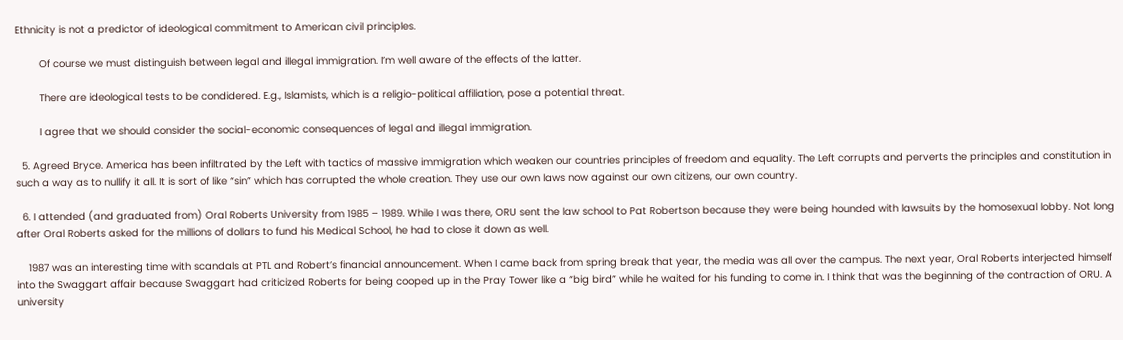Ethnicity is not a predictor of ideological commitment to American civil principles.

        Of course we must distinguish between legal and illegal immigration. I’m well aware of the effects of the latter.

        There are ideological tests to be condidered. E.g., Islamists, which is a religio-political affiliation, pose a potential threat.

        I agree that we should consider the social-economic consequences of legal and illegal immigration.

  5. Agreed Bryce. America has been infiltrated by the Left with tactics of massive immigration which weaken our countries principles of freedom and equality. The Left corrupts and perverts the principles and constitution in such a way as to nullify it all. It is sort of like “sin” which has corrupted the whole creation. They use our own laws now against our own citizens, our own country.

  6. I attended (and graduated from) Oral Roberts University from 1985 – 1989. While I was there, ORU sent the law school to Pat Robertson because they were being hounded with lawsuits by the homosexual lobby. Not long after Oral Roberts asked for the millions of dollars to fund his Medical School, he had to close it down as well.

    1987 was an interesting time with scandals at PTL and Robert’s financial announcement. When I came back from spring break that year, the media was all over the campus. The next year, Oral Roberts interjected himself into the Swaggart affair because Swaggart had criticized Roberts for being cooped up in the Pray Tower like a “big bird” while he waited for his funding to come in. I think that was the beginning of the contraction of ORU. A university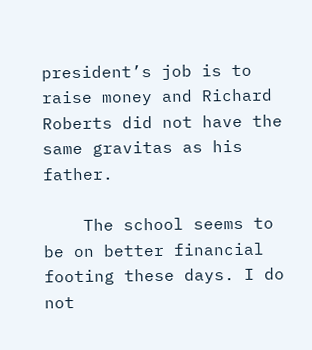president’s job is to raise money and Richard Roberts did not have the same gravitas as his father.

    The school seems to be on better financial footing these days. I do not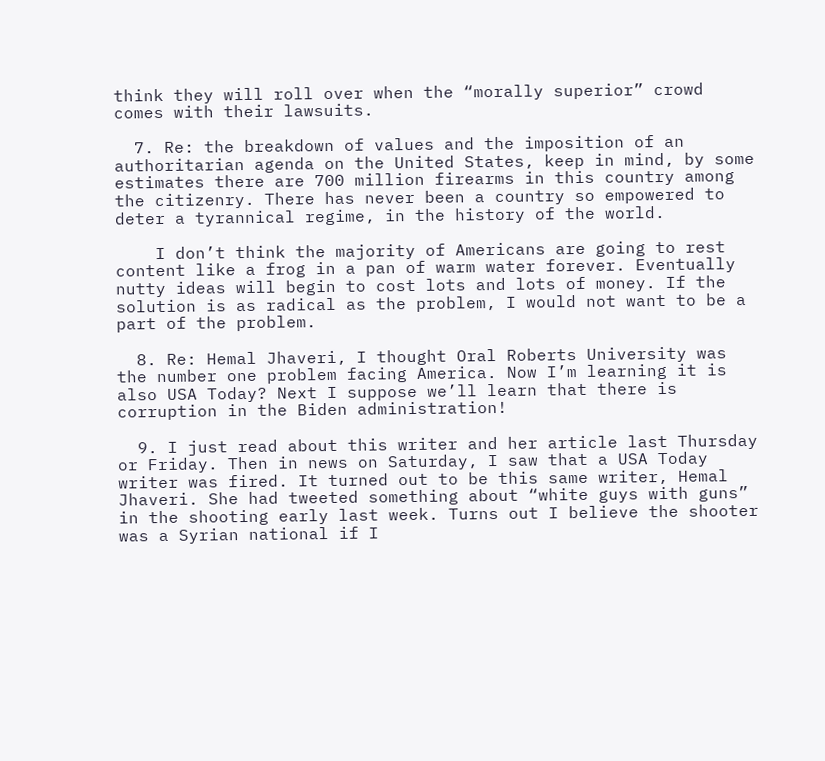think they will roll over when the “morally superior” crowd comes with their lawsuits.

  7. Re: the breakdown of values and the imposition of an authoritarian agenda on the United States, keep in mind, by some estimates there are 700 million firearms in this country among the citizenry. There has never been a country so empowered to deter a tyrannical regime, in the history of the world.

    I don’t think the majority of Americans are going to rest content like a frog in a pan of warm water forever. Eventually nutty ideas will begin to cost lots and lots of money. If the solution is as radical as the problem, I would not want to be a part of the problem.

  8. Re: Hemal Jhaveri, I thought Oral Roberts University was the number one problem facing America. Now I’m learning it is also USA Today? Next I suppose we’ll learn that there is corruption in the Biden administration!

  9. I just read about this writer and her article last Thursday or Friday. Then in news on Saturday, I saw that a USA Today writer was fired. It turned out to be this same writer, Hemal Jhaveri. She had tweeted something about “white guys with guns” in the shooting early last week. Turns out I believe the shooter was a Syrian national if I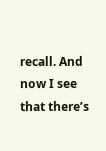recall. And now I see that there’s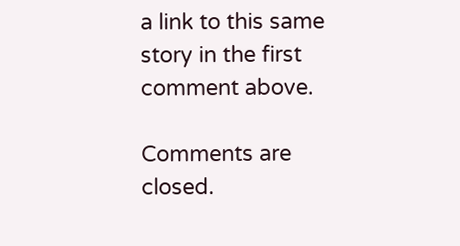a link to this same story in the first comment above.

Comments are closed.